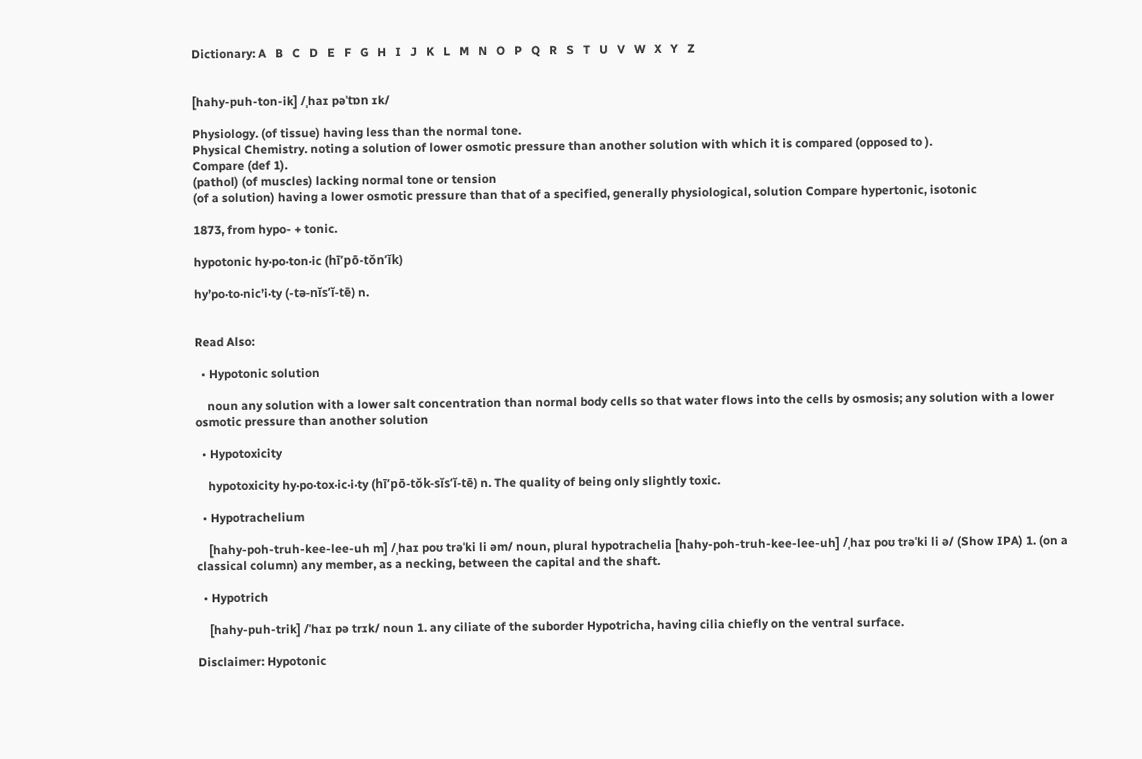Dictionary: A   B   C   D   E   F   G   H   I   J   K   L   M   N   O   P   Q   R   S   T   U   V   W   X   Y   Z


[hahy-puh-ton-ik] /ˌhaɪ pəˈtɒn ɪk/

Physiology. (of tissue) having less than the normal tone.
Physical Chemistry. noting a solution of lower osmotic pressure than another solution with which it is compared (opposed to ).
Compare (def 1).
(pathol) (of muscles) lacking normal tone or tension
(of a solution) having a lower osmotic pressure than that of a specified, generally physiological, solution Compare hypertonic, isotonic

1873, from hypo- + tonic.

hypotonic hy·po·ton·ic (hī’pō-tŏn’ĭk)

hy’po·to·nic’i·ty (-tə-nĭs’ĭ-tē) n.


Read Also:

  • Hypotonic solution

    noun any solution with a lower salt concentration than normal body cells so that water flows into the cells by osmosis; any solution with a lower osmotic pressure than another solution

  • Hypotoxicity

    hypotoxicity hy·po·tox·ic·i·ty (hī’pō-tŏk-sĭs’ĭ-tē) n. The quality of being only slightly toxic.

  • Hypotrachelium

    [hahy-poh-truh-kee-lee-uh m] /ˌhaɪ poʊ trəˈki li əm/ noun, plural hypotrachelia [hahy-poh-truh-kee-lee-uh] /ˌhaɪ poʊ trəˈki li ə/ (Show IPA) 1. (on a classical column) any member, as a necking, between the capital and the shaft.

  • Hypotrich

    [hahy-puh-trik] /ˈhaɪ pə trɪk/ noun 1. any ciliate of the suborder Hypotricha, having cilia chiefly on the ventral surface.

Disclaimer: Hypotonic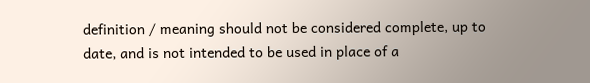definition / meaning should not be considered complete, up to date, and is not intended to be used in place of a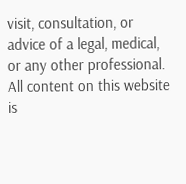visit, consultation, or advice of a legal, medical, or any other professional. All content on this website is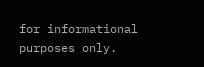for informational purposes only.